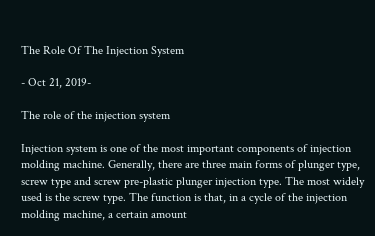The Role Of The Injection System

- Oct 21, 2019-

The role of the injection system

Injection system is one of the most important components of injection molding machine. Generally, there are three main forms of plunger type, screw type and screw pre-plastic plunger injection type. The most widely used is the screw type. The function is that, in a cycle of the injection molding machine, a certain amount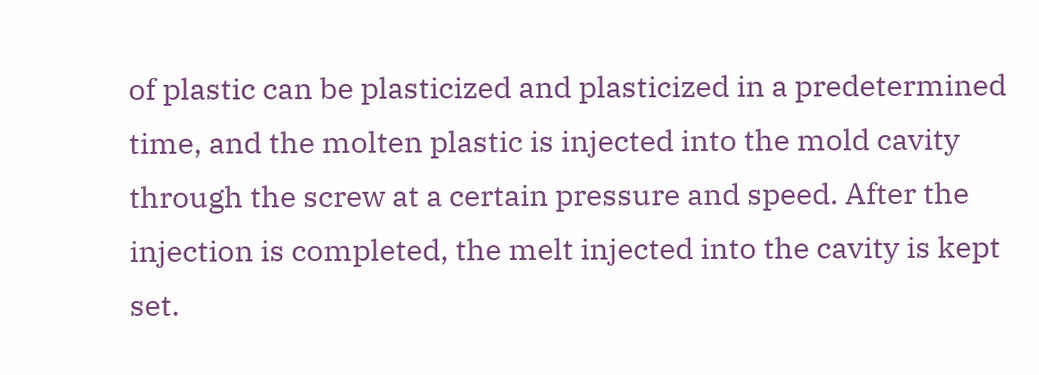of plastic can be plasticized and plasticized in a predetermined time, and the molten plastic is injected into the mold cavity through the screw at a certain pressure and speed. After the injection is completed, the melt injected into the cavity is kept set.